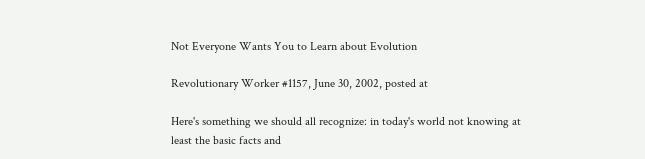Not Everyone Wants You to Learn about Evolution

Revolutionary Worker #1157, June 30, 2002, posted at

Here's something we should all recognize: in today's world not knowing at least the basic facts and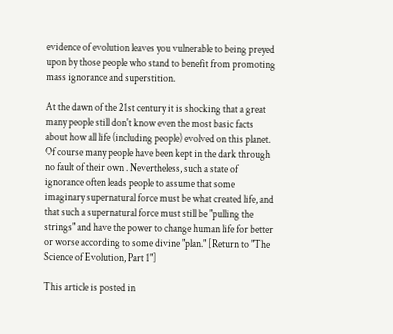evidence of evolution leaves you vulnerable to being preyed upon by those people who stand to benefit from promoting mass ignorance and superstition.

At the dawn of the 21st century it is shocking that a great many people still don't know even the most basic facts about how all life (including people) evolved on this planet. Of course many people have been kept in the dark through no fault of their own . Nevertheless, such a state of ignorance often leads people to assume that some imaginary supernatural force must be what created life, and that such a supernatural force must still be "pulling the strings" and have the power to change human life for better or worse according to some divine "plan." [Return to "The Science of Evolution, Part 1"]

This article is posted in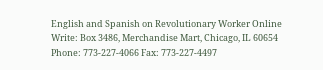English and Spanish on Revolutionary Worker Online
Write: Box 3486, Merchandise Mart, Chicago, IL 60654
Phone: 773-227-4066 Fax: 773-227-4497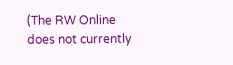(The RW Online does not currently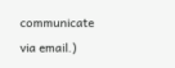communicate via email.)